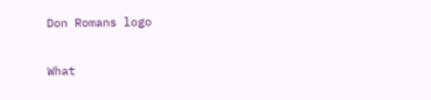Don Romans logo

What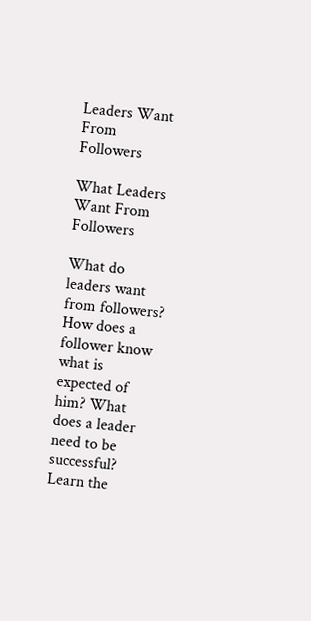Leaders Want From Followers

What Leaders Want From Followers

What do leaders want from followers? How does a follower know what is expected of him? What does a leader need to be successful? Learn the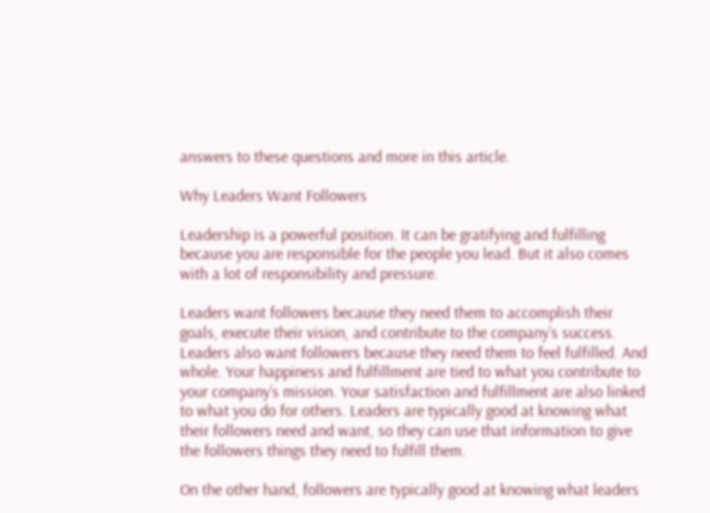answers to these questions and more in this article.

Why Leaders Want Followers

Leadership is a powerful position. It can be gratifying and fulfilling because you are responsible for the people you lead. But it also comes with a lot of responsibility and pressure.

Leaders want followers because they need them to accomplish their goals, execute their vision, and contribute to the company’s success. Leaders also want followers because they need them to feel fulfilled. And whole. Your happiness and fulfillment are tied to what you contribute to your company’s mission. Your satisfaction and fulfillment are also linked to what you do for others. Leaders are typically good at knowing what their followers need and want, so they can use that information to give the followers things they need to fulfill them.

On the other hand, followers are typically good at knowing what leaders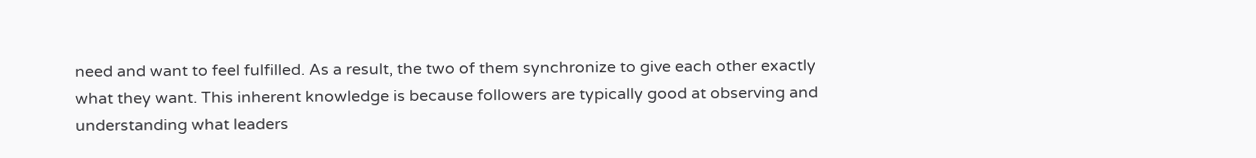need and want to feel fulfilled. As a result, the two of them synchronize to give each other exactly what they want. This inherent knowledge is because followers are typically good at observing and understanding what leaders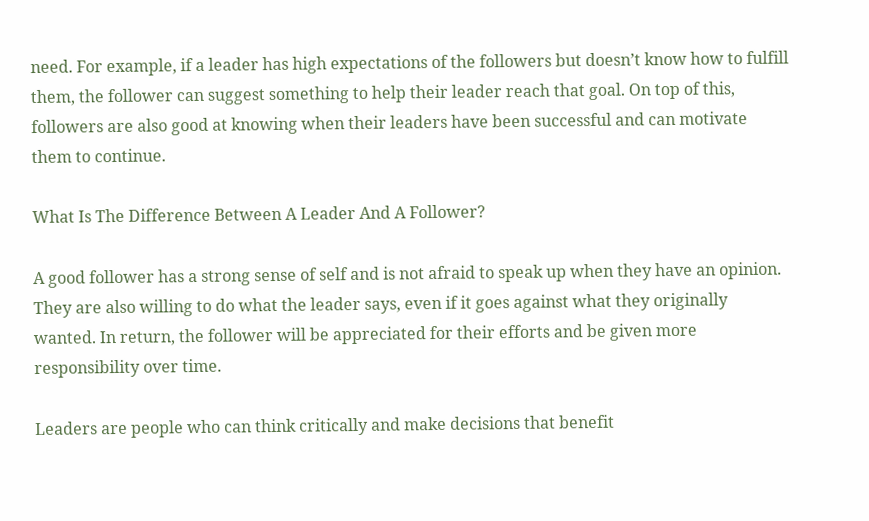need. For example, if a leader has high expectations of the followers but doesn’t know how to fulfill them, the follower can suggest something to help their leader reach that goal. On top of this, followers are also good at knowing when their leaders have been successful and can motivate them to continue.

What Is The Difference Between A Leader And A Follower?

A good follower has a strong sense of self and is not afraid to speak up when they have an opinion. They are also willing to do what the leader says, even if it goes against what they originally wanted. In return, the follower will be appreciated for their efforts and be given more responsibility over time.

Leaders are people who can think critically and make decisions that benefit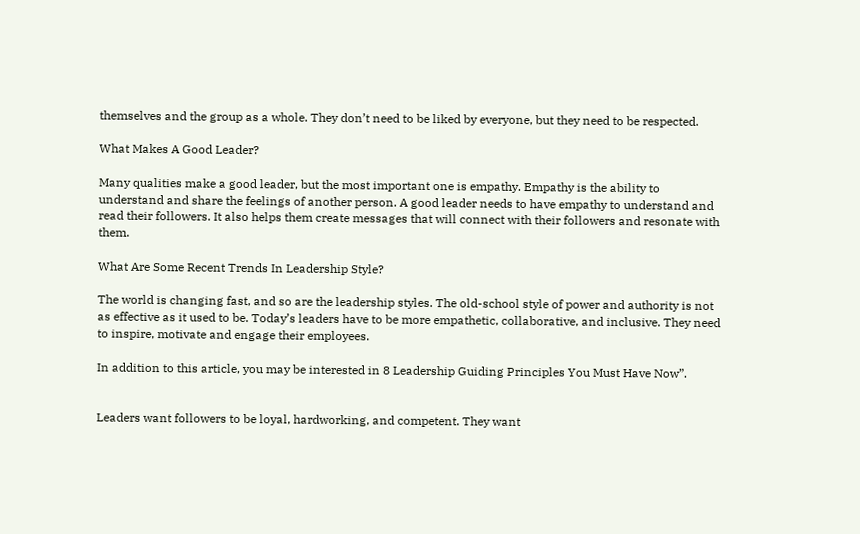themselves and the group as a whole. They don’t need to be liked by everyone, but they need to be respected.

What Makes A Good Leader?

Many qualities make a good leader, but the most important one is empathy. Empathy is the ability to understand and share the feelings of another person. A good leader needs to have empathy to understand and read their followers. It also helps them create messages that will connect with their followers and resonate with them.

What Are Some Recent Trends In Leadership Style?

The world is changing fast, and so are the leadership styles. The old-school style of power and authority is not as effective as it used to be. Today’s leaders have to be more empathetic, collaborative, and inclusive. They need to inspire, motivate and engage their employees.

In addition to this article, you may be interested in 8 Leadership Guiding Principles You Must Have Now”.


Leaders want followers to be loyal, hardworking, and competent. They want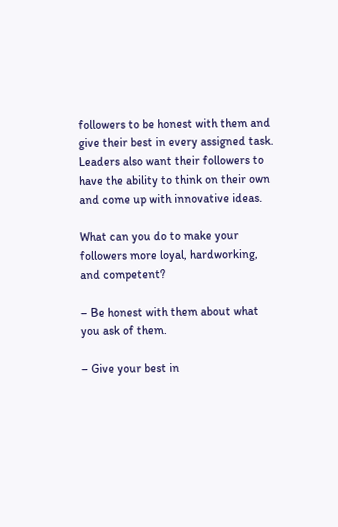followers to be honest with them and give their best in every assigned task. Leaders also want their followers to have the ability to think on their own and come up with innovative ideas.

What can you do to make your followers more loyal, hardworking, and competent?

– Be honest with them about what you ask of them.

– Give your best in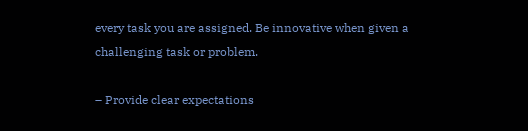every task you are assigned. Be innovative when given a challenging task or problem.

– Provide clear expectations